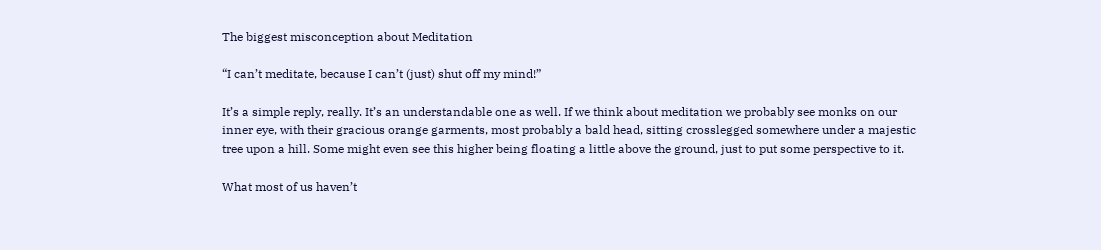The biggest misconception about Meditation

“I can’t meditate, because I can’t (just) shut off my mind!”

It’s a simple reply, really. It’s an understandable one as well. If we think about meditation we probably see monks on our inner eye, with their gracious orange garments, most probably a bald head, sitting crosslegged somewhere under a majestic tree upon a hill. Some might even see this higher being floating a little above the ground, just to put some perspective to it.

What most of us haven’t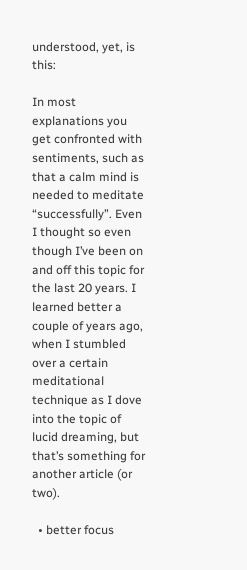understood, yet, is this:

In most explanations you get confronted with sentiments, such as that a calm mind is needed to meditate “successfully”. Even I thought so even though I’ve been on and off this topic for the last 20 years. I learned better a couple of years ago, when I stumbled over a certain meditational technique as I dove into the topic of lucid dreaming, but that’s something for another article (or two).

  • better focus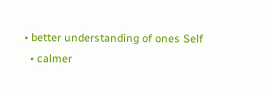• better understanding of ones Self
  • calmer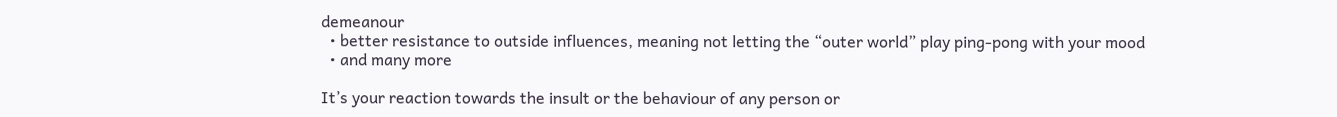demeanour
  • better resistance to outside influences, meaning not letting the “outer world” play ping-pong with your mood
  • and many more

It’s your reaction towards the insult or the behaviour of any person or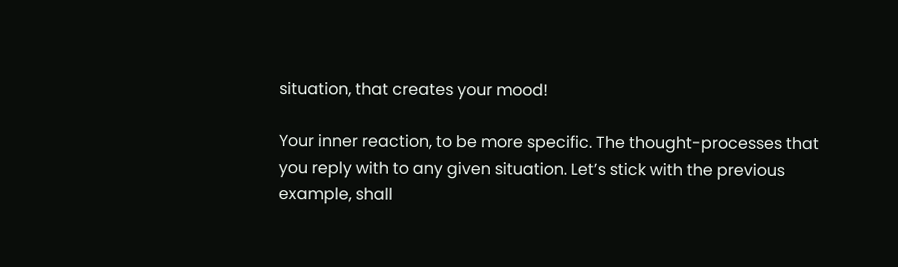situation, that creates your mood!

Your inner reaction, to be more specific. The thought-processes that you reply with to any given situation. Let’s stick with the previous example, shall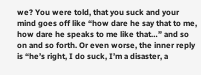we? You were told, that you suck and your mind goes off like “how dare he say that to me, how dare he speaks to me like that…” and so on and so forth. Or even worse, the inner reply is “he’s right, I do suck, I’m a disaster, a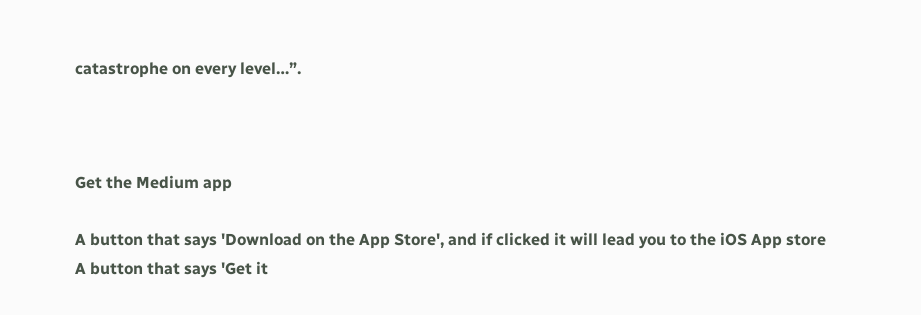catastrophe on every level…”.



Get the Medium app

A button that says 'Download on the App Store', and if clicked it will lead you to the iOS App store
A button that says 'Get it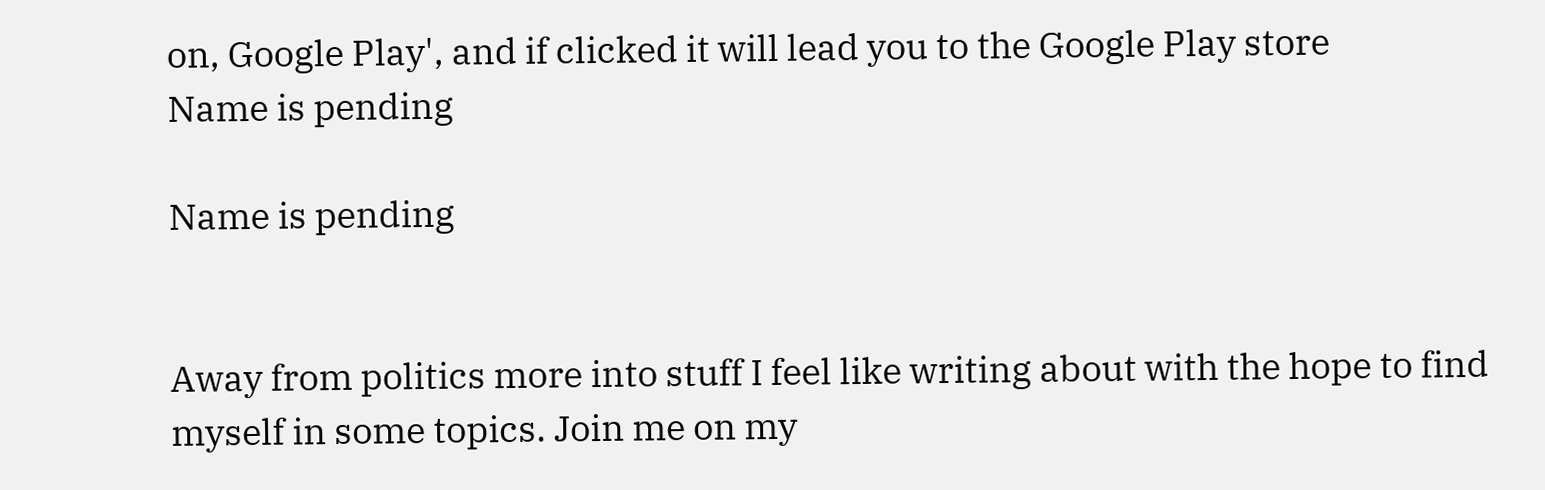on, Google Play', and if clicked it will lead you to the Google Play store
Name is pending

Name is pending


Away from politics more into stuff I feel like writing about with the hope to find myself in some topics. Join me on my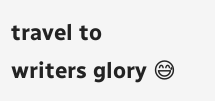travel to writers glory 😅